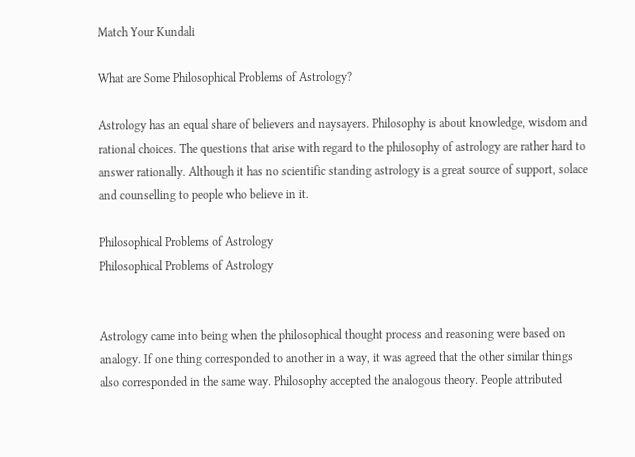Match Your Kundali

What are Some Philosophical Problems of Astrology?

Astrology has an equal share of believers and naysayers. Philosophy is about knowledge, wisdom and rational choices. The questions that arise with regard to the philosophy of astrology are rather hard to answer rationally. Although it has no scientific standing astrology is a great source of support, solace and counselling to people who believe in it.

Philosophical Problems of Astrology
Philosophical Problems of Astrology


Astrology came into being when the philosophical thought process and reasoning were based on analogy. If one thing corresponded to another in a way, it was agreed that the other similar things also corresponded in the same way. Philosophy accepted the analogous theory. People attributed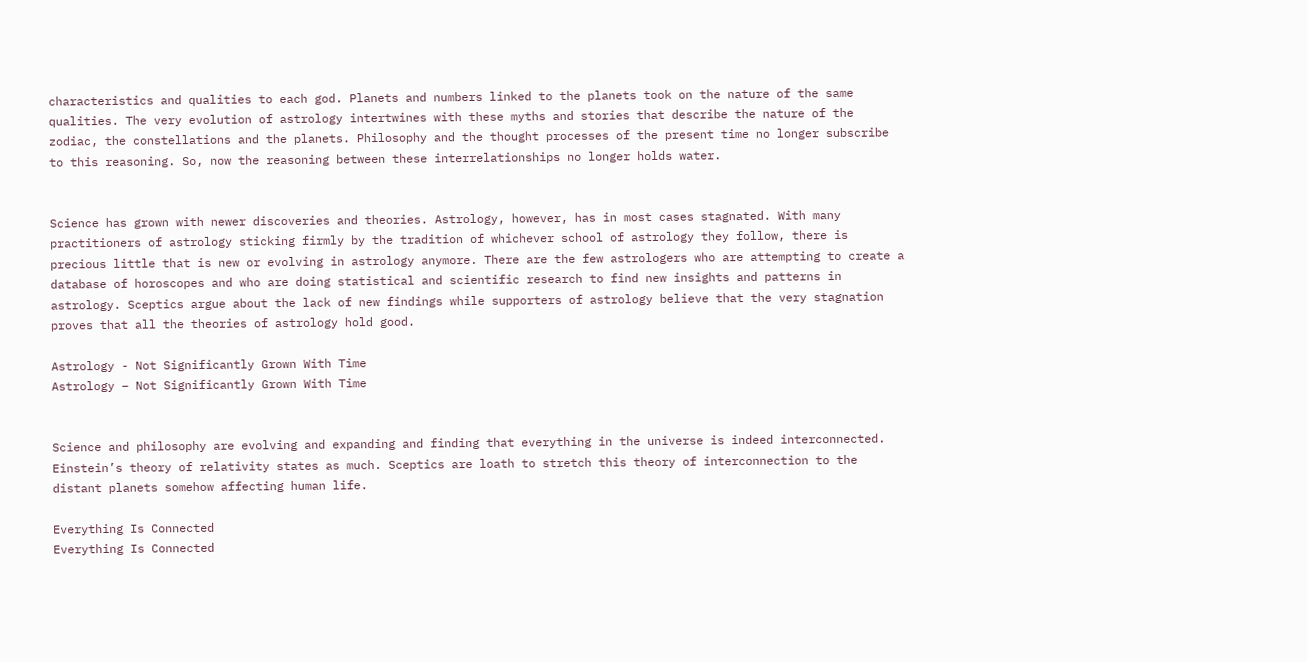characteristics and qualities to each god. Planets and numbers linked to the planets took on the nature of the same qualities. The very evolution of astrology intertwines with these myths and stories that describe the nature of the zodiac, the constellations and the planets. Philosophy and the thought processes of the present time no longer subscribe to this reasoning. So, now the reasoning between these interrelationships no longer holds water.


Science has grown with newer discoveries and theories. Astrology, however, has in most cases stagnated. With many practitioners of astrology sticking firmly by the tradition of whichever school of astrology they follow, there is precious little that is new or evolving in astrology anymore. There are the few astrologers who are attempting to create a database of horoscopes and who are doing statistical and scientific research to find new insights and patterns in astrology. Sceptics argue about the lack of new findings while supporters of astrology believe that the very stagnation proves that all the theories of astrology hold good.

Astrology - Not Significantly Grown With Time
Astrology – Not Significantly Grown With Time


Science and philosophy are evolving and expanding and finding that everything in the universe is indeed interconnected. Einstein’s theory of relativity states as much. Sceptics are loath to stretch this theory of interconnection to the distant planets somehow affecting human life.

Everything Is Connected
Everything Is Connected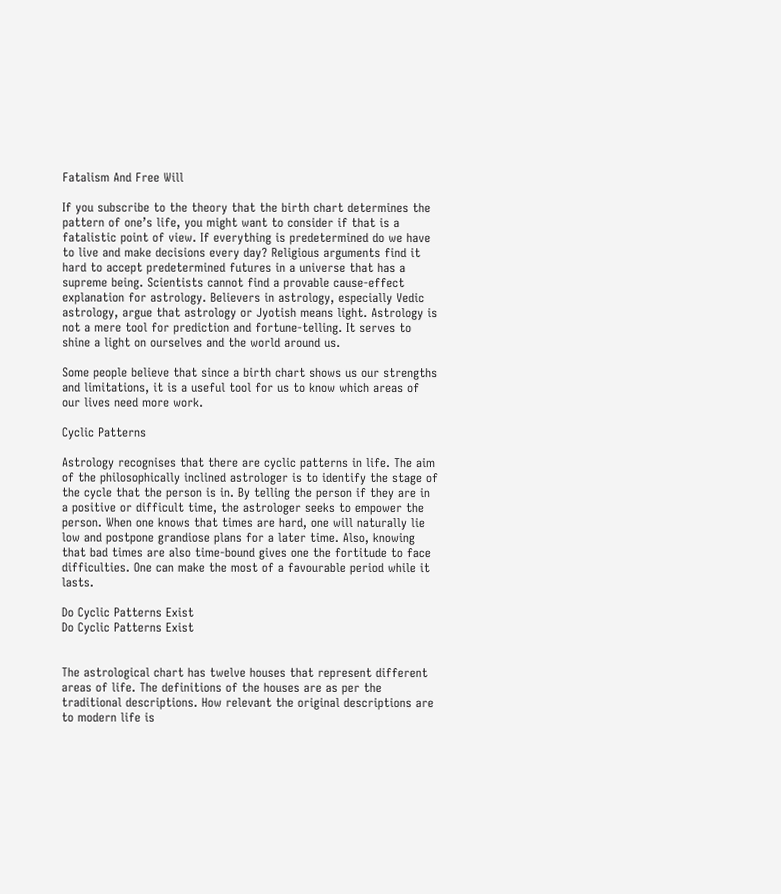Fatalism And Free Will

If you subscribe to the theory that the birth chart determines the pattern of one’s life, you might want to consider if that is a fatalistic point of view. If everything is predetermined do we have to live and make decisions every day? Religious arguments find it hard to accept predetermined futures in a universe that has a supreme being. Scientists cannot find a provable cause-effect explanation for astrology. Believers in astrology, especially Vedic astrology, argue that astrology or Jyotish means light. Astrology is not a mere tool for prediction and fortune-telling. It serves to shine a light on ourselves and the world around us.

Some people believe that since a birth chart shows us our strengths and limitations, it is a useful tool for us to know which areas of our lives need more work.

Cyclic Patterns

Astrology recognises that there are cyclic patterns in life. The aim of the philosophically inclined astrologer is to identify the stage of the cycle that the person is in. By telling the person if they are in a positive or difficult time, the astrologer seeks to empower the person. When one knows that times are hard, one will naturally lie low and postpone grandiose plans for a later time. Also, knowing that bad times are also time-bound gives one the fortitude to face difficulties. One can make the most of a favourable period while it lasts.

Do Cyclic Patterns Exist
Do Cyclic Patterns Exist


The astrological chart has twelve houses that represent different areas of life. The definitions of the houses are as per the traditional descriptions. How relevant the original descriptions are to modern life is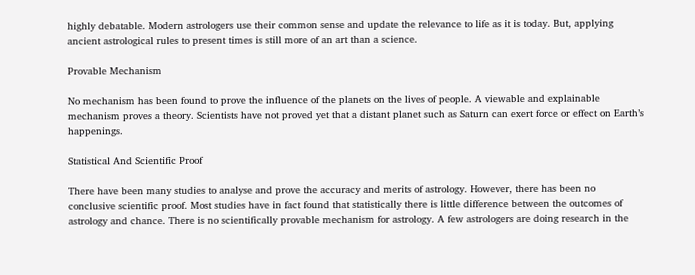highly debatable. Modern astrologers use their common sense and update the relevance to life as it is today. But, applying ancient astrological rules to present times is still more of an art than a science.

Provable Mechanism

No mechanism has been found to prove the influence of the planets on the lives of people. A viewable and explainable mechanism proves a theory. Scientists have not proved yet that a distant planet such as Saturn can exert force or effect on Earth’s happenings.

Statistical And Scientific Proof

There have been many studies to analyse and prove the accuracy and merits of astrology. However, there has been no conclusive scientific proof. Most studies have in fact found that statistically there is little difference between the outcomes of astrology and chance. There is no scientifically provable mechanism for astrology. A few astrologers are doing research in the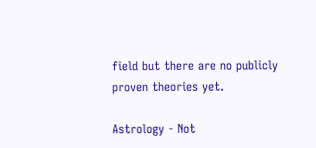field but there are no publicly proven theories yet.

Astrology - Not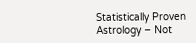Statistically Proven
Astrology – Not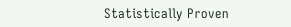Statistically Proven